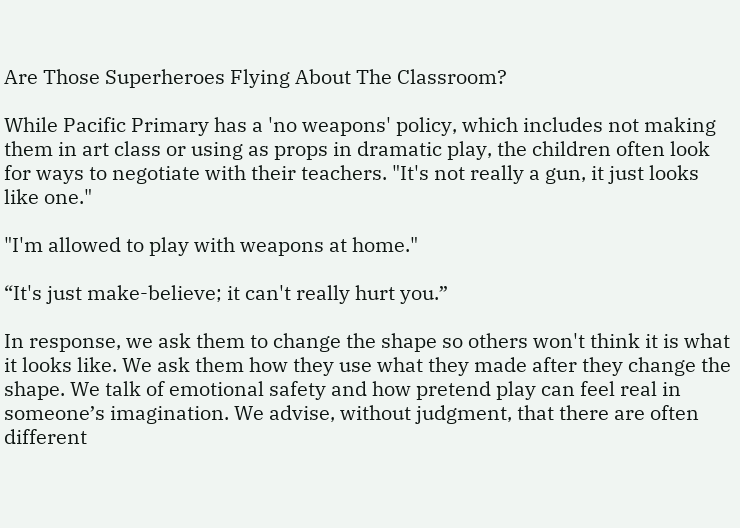Are Those Superheroes Flying About The Classroom?

While Pacific Primary has a 'no weapons' policy, which includes not making them in art class or using as props in dramatic play, the children often look for ways to negotiate with their teachers. "It's not really a gun, it just looks like one."

"I'm allowed to play with weapons at home."

“It's just make-believe; it can't really hurt you.”

In response, we ask them to change the shape so others won't think it is what it looks like. We ask them how they use what they made after they change the shape. We talk of emotional safety and how pretend play can feel real in someone’s imagination. We advise, without judgment, that there are often different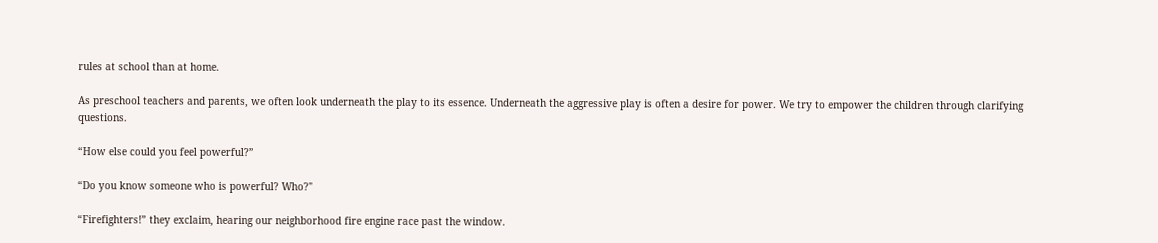rules at school than at home.

As preschool teachers and parents, we often look underneath the play to its essence. Underneath the aggressive play is often a desire for power. We try to empower the children through clarifying questions.

“How else could you feel powerful?”

“Do you know someone who is powerful? Who?"

“Firefighters!” they exclaim, hearing our neighborhood fire engine race past the window.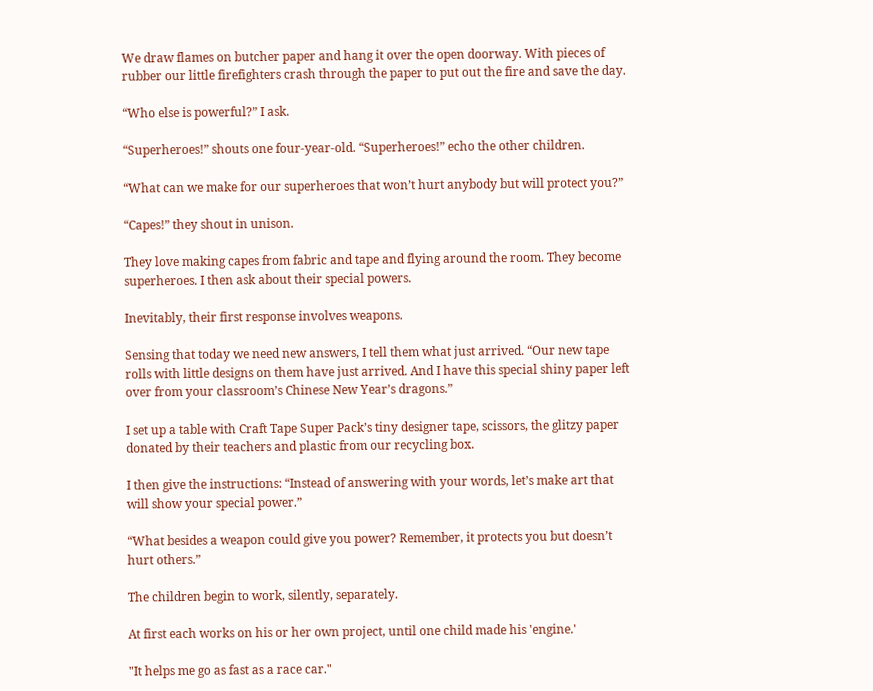We draw flames on butcher paper and hang it over the open doorway. With pieces of rubber our little firefighters crash through the paper to put out the fire and save the day.

“Who else is powerful?” I ask.

“Superheroes!” shouts one four-year-old. “Superheroes!” echo the other children.

“What can we make for our superheroes that won’t hurt anybody but will protect you?”

“Capes!” they shout in unison.

They love making capes from fabric and tape and flying around the room. They become superheroes. I then ask about their special powers.

Inevitably, their first response involves weapons.

Sensing that today we need new answers, I tell them what just arrived. “Our new tape rolls with little designs on them have just arrived. And I have this special shiny paper left over from your classroom’s Chinese New Year’s dragons.”

I set up a table with Craft Tape Super Pack’s tiny designer tape, scissors, the glitzy paper donated by their teachers and plastic from our recycling box.

I then give the instructions: “Instead of answering with your words, let’s make art that will show your special power.”

“What besides a weapon could give you power? Remember, it protects you but doesn’t hurt others.”

The children begin to work, silently, separately.

At first each works on his or her own project, until one child made his 'engine.'

"It helps me go as fast as a race car."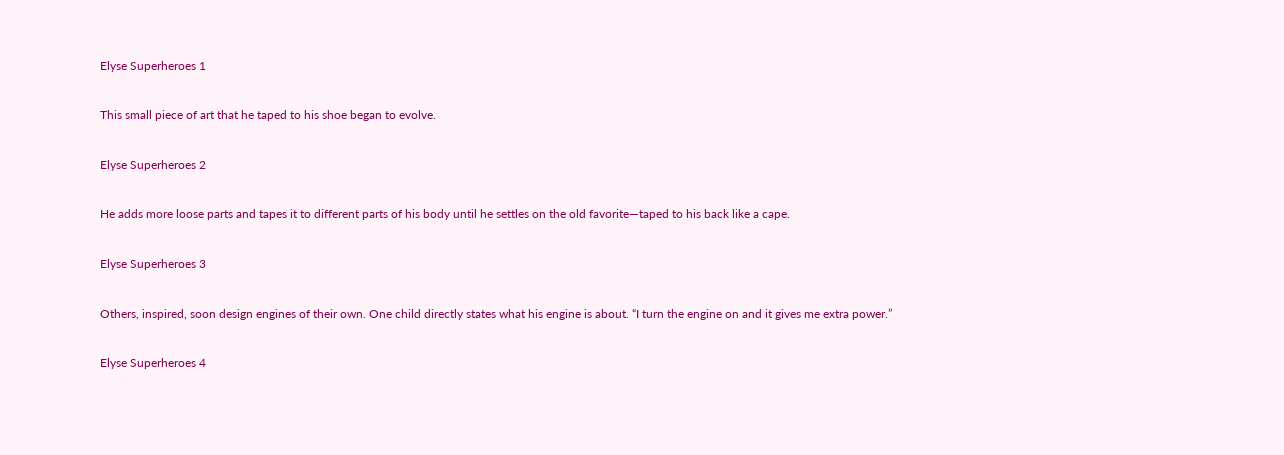Elyse Superheroes 1

This small piece of art that he taped to his shoe began to evolve.

Elyse Superheroes 2

He adds more loose parts and tapes it to different parts of his body until he settles on the old favorite—taped to his back like a cape.

Elyse Superheroes 3

Others, inspired, soon design engines of their own. One child directly states what his engine is about. “I turn the engine on and it gives me extra power.”

Elyse Superheroes 4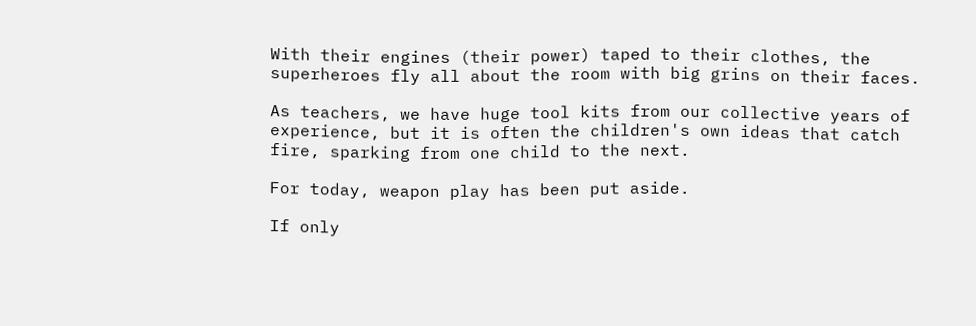With their engines (their power) taped to their clothes, the superheroes fly all about the room with big grins on their faces.

As teachers, we have huge tool kits from our collective years of experience, but it is often the children's own ideas that catch fire, sparking from one child to the next.

For today, weapon play has been put aside.

If only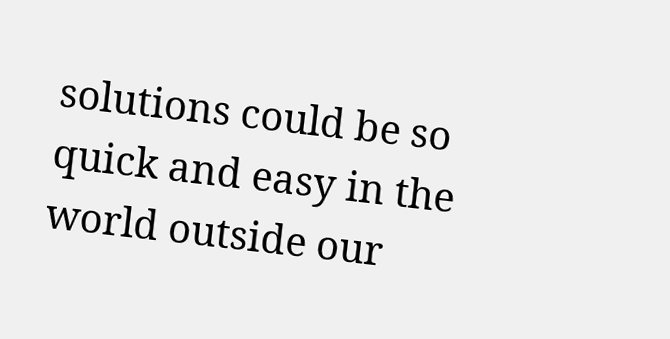solutions could be so quick and easy in the world outside our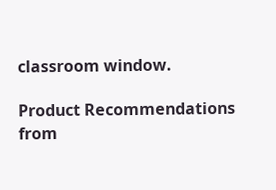classroom window.

Product Recommendations from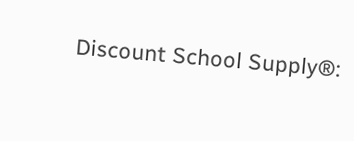Discount School Supply®: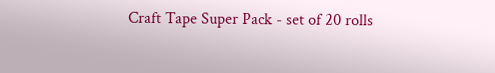Craft Tape Super Pack - set of 20 rolls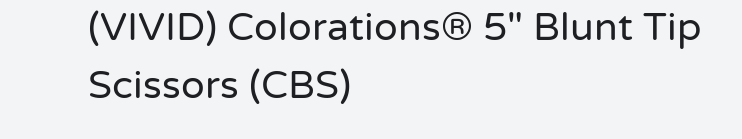(VIVID) Colorations® 5" Blunt Tip Scissors (CBS)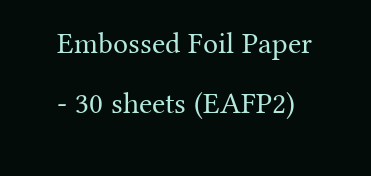Embossed Foil Paper - 30 sheets (EAFP2)